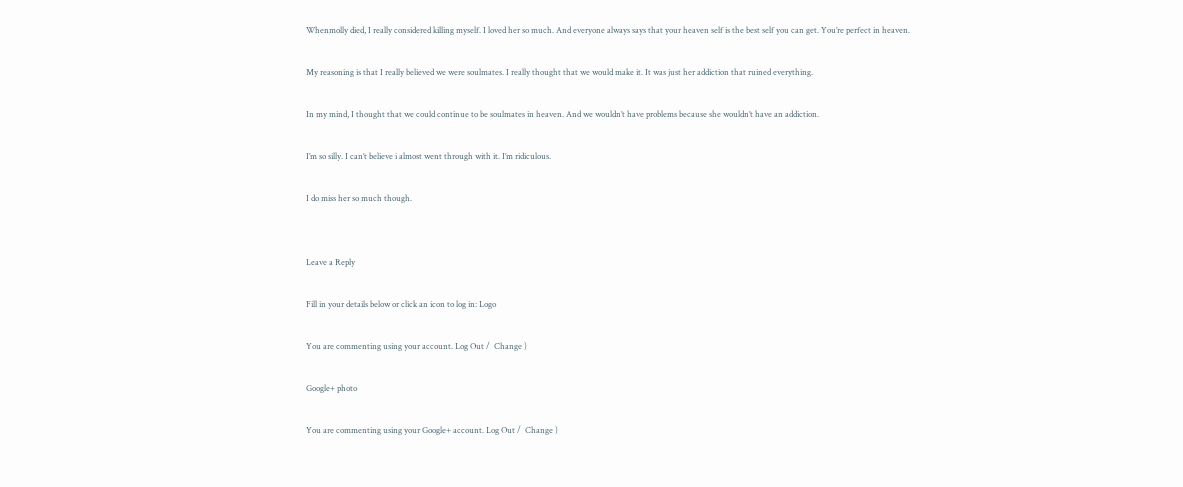Whenmolly died, I really considered killing myself. I loved her so much. And everyone always says that your heaven self is the best self you can get. You’re perfect in heaven.

My reasoning is that I really believed we were soulmates. I really thought that we would make it. It was just her addiction that ruined everything.

In my mind, I thought that we could continue to be soulmates in heaven. And we wouldn’t have problems because she wouldn’t have an addiction.

I’m so silly. I can’t believe i almost went through with it. I’m ridiculous.

I do miss her so much though.


Leave a Reply

Fill in your details below or click an icon to log in: Logo

You are commenting using your account. Log Out /  Change )

Google+ photo

You are commenting using your Google+ account. Log Out /  Change )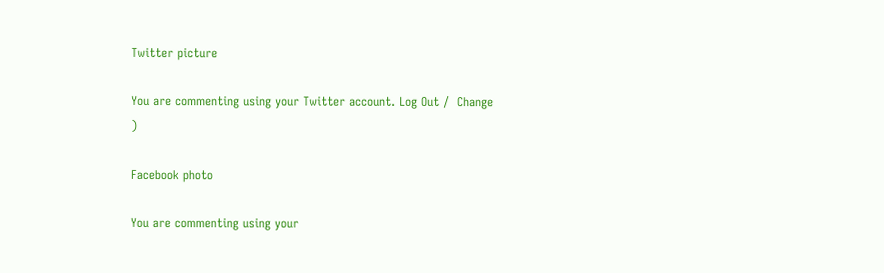Twitter picture

You are commenting using your Twitter account. Log Out /  Change )

Facebook photo

You are commenting using your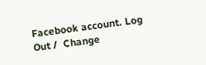Facebook account. Log Out /  Change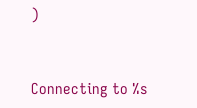)


Connecting to %s